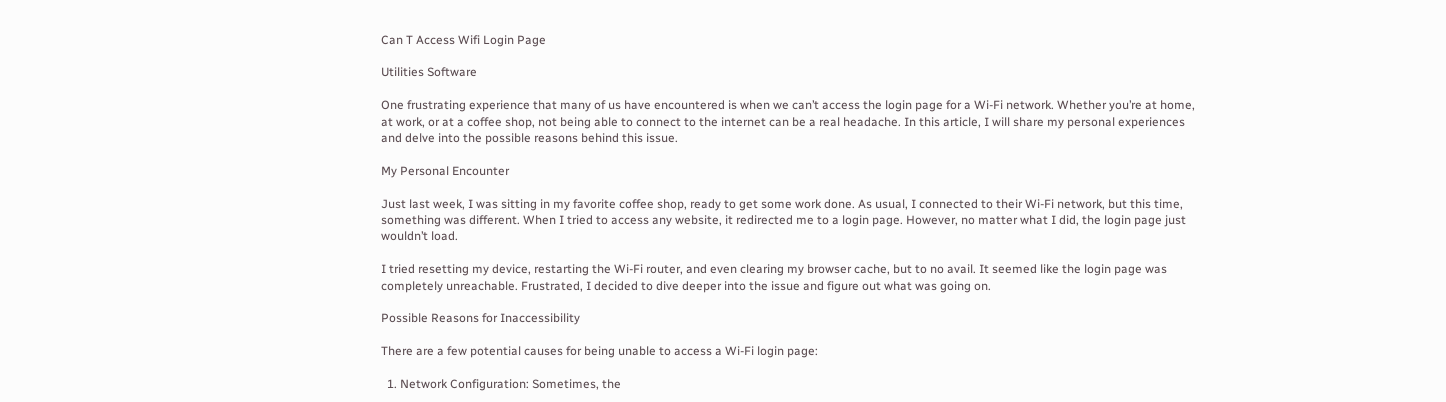Can T Access Wifi Login Page

Utilities Software

One frustrating experience that many of us have encountered is when we can’t access the login page for a Wi-Fi network. Whether you’re at home, at work, or at a coffee shop, not being able to connect to the internet can be a real headache. In this article, I will share my personal experiences and delve into the possible reasons behind this issue.

My Personal Encounter

Just last week, I was sitting in my favorite coffee shop, ready to get some work done. As usual, I connected to their Wi-Fi network, but this time, something was different. When I tried to access any website, it redirected me to a login page. However, no matter what I did, the login page just wouldn’t load.

I tried resetting my device, restarting the Wi-Fi router, and even clearing my browser cache, but to no avail. It seemed like the login page was completely unreachable. Frustrated, I decided to dive deeper into the issue and figure out what was going on.

Possible Reasons for Inaccessibility

There are a few potential causes for being unable to access a Wi-Fi login page:

  1. Network Configuration: Sometimes, the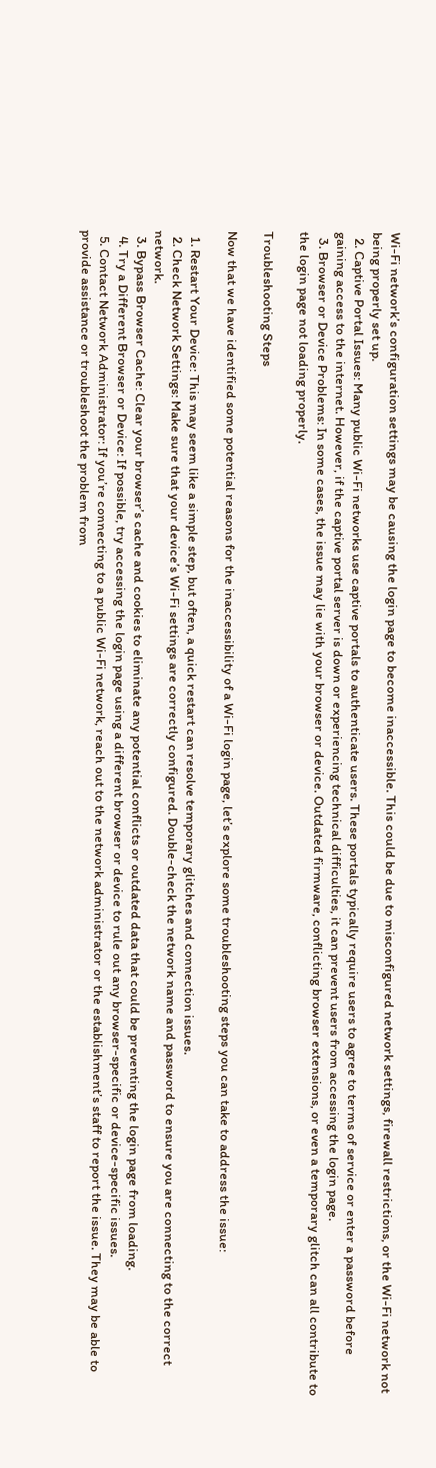Wi-Fi network’s configuration settings may be causing the login page to become inaccessible. This could be due to misconfigured network settings, firewall restrictions, or the Wi-Fi network not being properly set up.
  2. Captive Portal Issues: Many public Wi-Fi networks use captive portals to authenticate users. These portals typically require users to agree to terms of service or enter a password before gaining access to the internet. However, if the captive portal server is down or experiencing technical difficulties, it can prevent users from accessing the login page.
  3. Browser or Device Problems: In some cases, the issue may lie with your browser or device. Outdated firmware, conflicting browser extensions, or even a temporary glitch can all contribute to the login page not loading properly.

Troubleshooting Steps

Now that we have identified some potential reasons for the inaccessibility of a Wi-Fi login page, let’s explore some troubleshooting steps you can take to address the issue:

  1. Restart Your Device: This may seem like a simple step, but often, a quick restart can resolve temporary glitches and connection issues.
  2. Check Network Settings: Make sure that your device’s Wi-Fi settings are correctly configured. Double-check the network name and password to ensure you are connecting to the correct network.
  3. Bypass Browser Cache: Clear your browser’s cache and cookies to eliminate any potential conflicts or outdated data that could be preventing the login page from loading.
  4. Try a Different Browser or Device: If possible, try accessing the login page using a different browser or device to rule out any browser-specific or device-specific issues.
  5. Contact Network Administrator: If you’re connecting to a public Wi-Fi network, reach out to the network administrator or the establishment’s staff to report the issue. They may be able to provide assistance or troubleshoot the problem from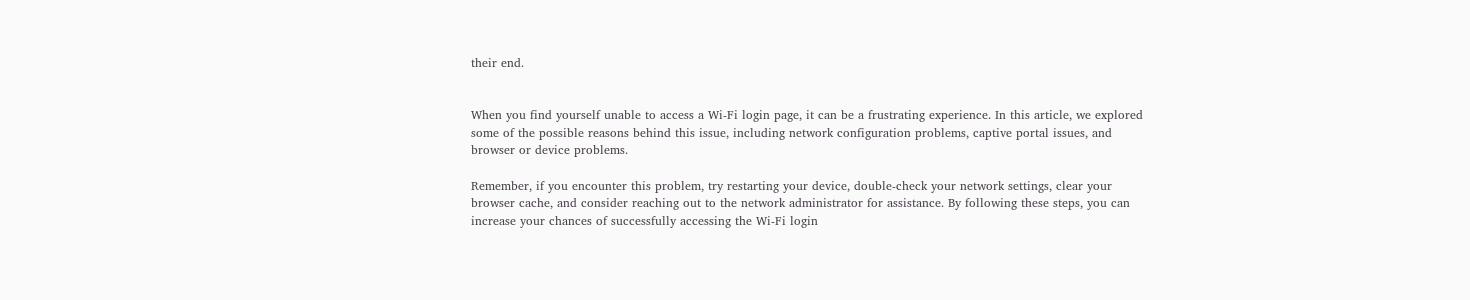their end.


When you find yourself unable to access a Wi-Fi login page, it can be a frustrating experience. In this article, we explored some of the possible reasons behind this issue, including network configuration problems, captive portal issues, and browser or device problems.

Remember, if you encounter this problem, try restarting your device, double-check your network settings, clear your browser cache, and consider reaching out to the network administrator for assistance. By following these steps, you can increase your chances of successfully accessing the Wi-Fi login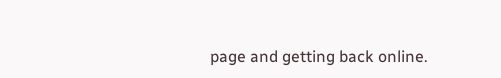page and getting back online.